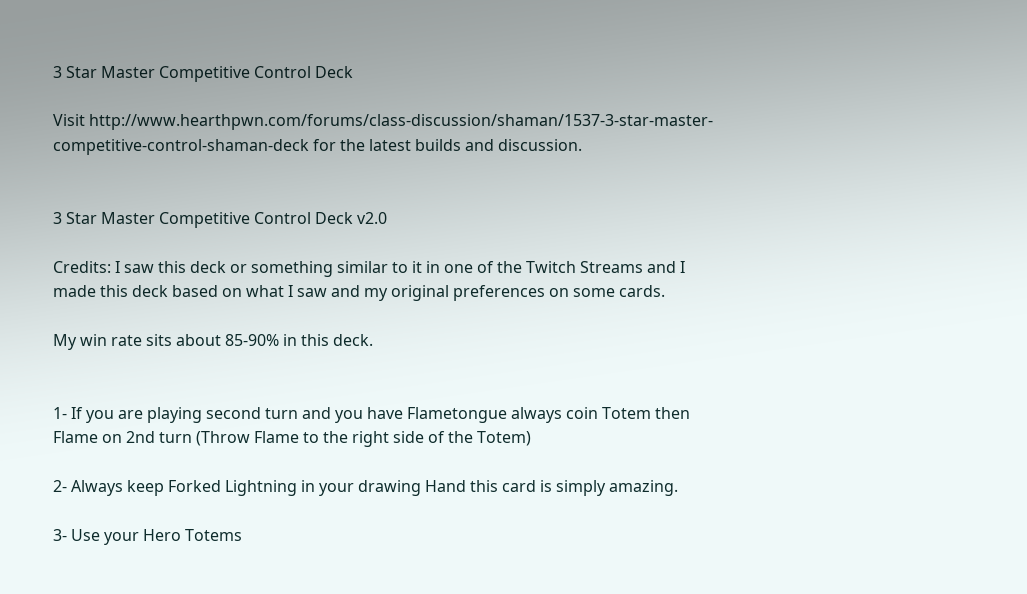3 Star Master Competitive Control Deck

Visit http://www.hearthpwn.com/forums/class-discussion/shaman/1537-3-star-master-competitive-control-shaman-deck for the latest builds and discussion.


3 Star Master Competitive Control Deck v2.0

Credits: I saw this deck or something similar to it in one of the Twitch Streams and I made this deck based on what I saw and my original preferences on some cards.

My win rate sits about 85-90% in this deck.


1- If you are playing second turn and you have Flametongue always coin Totem then Flame on 2nd turn (Throw Flame to the right side of the Totem)

2- Always keep Forked Lightning in your drawing Hand this card is simply amazing.

3- Use your Hero Totems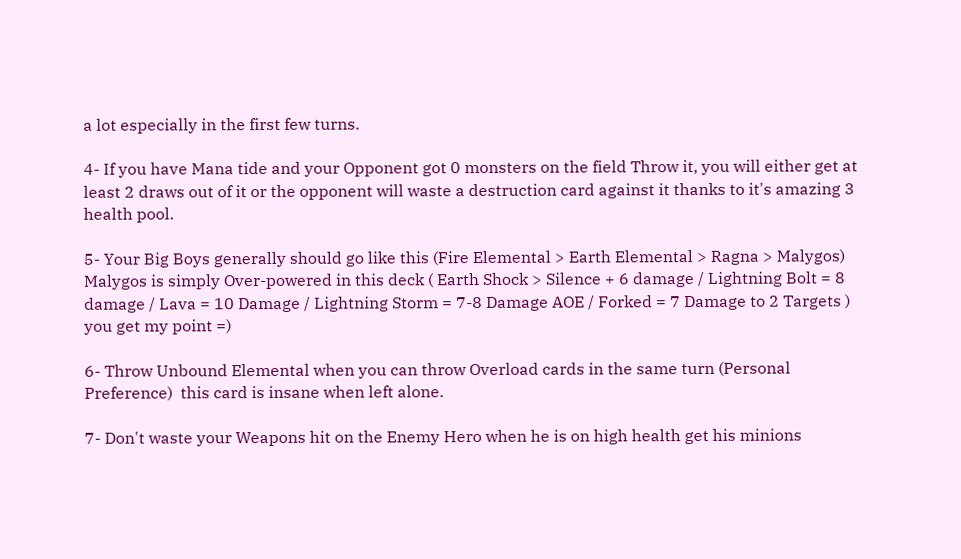a lot especially in the first few turns.

4- If you have Mana tide and your Opponent got 0 monsters on the field Throw it, you will either get at least 2 draws out of it or the opponent will waste a destruction card against it thanks to it's amazing 3 health pool.

5- Your Big Boys generally should go like this (Fire Elemental > Earth Elemental > Ragna > Malygos) Malygos is simply Over-powered in this deck ( Earth Shock > Silence + 6 damage / Lightning Bolt = 8 damage / Lava = 10 Damage / Lightning Storm = 7-8 Damage AOE / Forked = 7 Damage to 2 Targets ) you get my point =)

6- Throw Unbound Elemental when you can throw Overload cards in the same turn (Personal Preference)  this card is insane when left alone.

7- Don't waste your Weapons hit on the Enemy Hero when he is on high health get his minions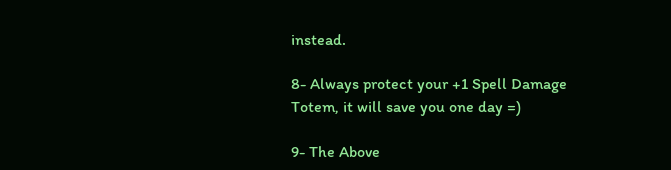instead.

8- Always protect your +1 Spell Damage Totem, it will save you one day =)

9- The Above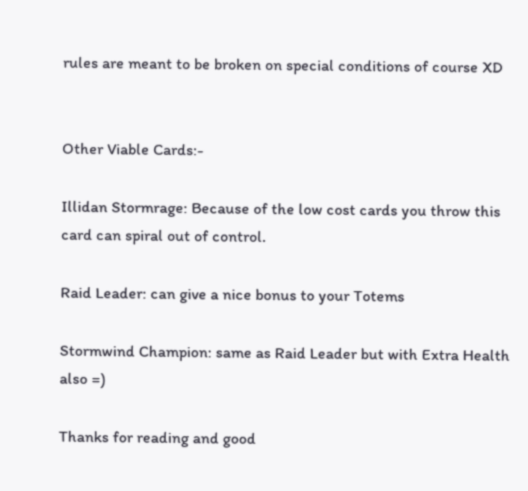rules are meant to be broken on special conditions of course XD


Other Viable Cards:-

Illidan Stormrage: Because of the low cost cards you throw this card can spiral out of control.

Raid Leader: can give a nice bonus to your Totems

Stormwind Champion: same as Raid Leader but with Extra Health also =)

Thanks for reading and good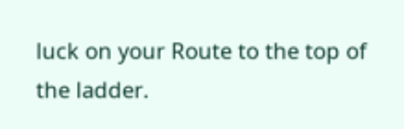luck on your Route to the top of the ladder.